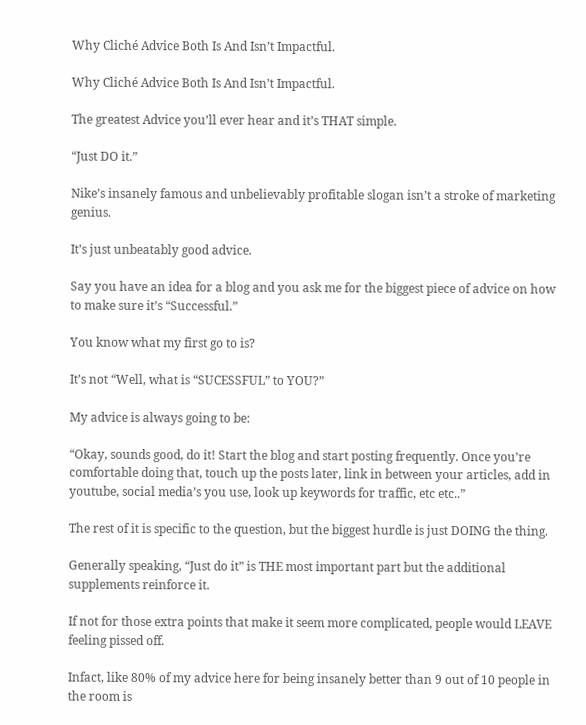Why Cliché Advice Both Is And Isn’t Impactful.

Why Cliché Advice Both Is And Isn’t Impactful.

The greatest Advice you’ll ever hear and it’s THAT simple.

“Just DO it.”

Nike’s insanely famous and unbelievably profitable slogan isn’t a stroke of marketing genius.

It’s just unbeatably good advice.

Say you have an idea for a blog and you ask me for the biggest piece of advice on how to make sure it’s “Successful.”

You know what my first go to is?

It’s not “Well, what is “SUCESSFUL” to YOU?”

My advice is always going to be:

“Okay, sounds good, do it! Start the blog and start posting frequently. Once you’re comfortable doing that, touch up the posts later, link in between your articles, add in youtube, social media’s you use, look up keywords for traffic, etc etc..”

The rest of it is specific to the question, but the biggest hurdle is just DOING the thing.

Generally speaking, “Just do it” is THE most important part but the additional supplements reinforce it.

If not for those extra points that make it seem more complicated, people would LEAVE feeling pissed off.

Infact, like 80% of my advice here for being insanely better than 9 out of 10 people in the room is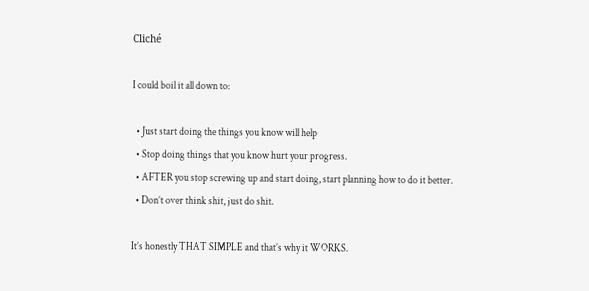Cliché

I could boil it all down to:

  • Just start doing the things you know will help
  • Stop doing things that you know hurt your progress.
  • AFTER you stop screwing up and start doing, start planning how to do it better.
  • Don’t over think shit, just do shit.

It’s honestly THAT SIMPLE and that’s why it WORKS.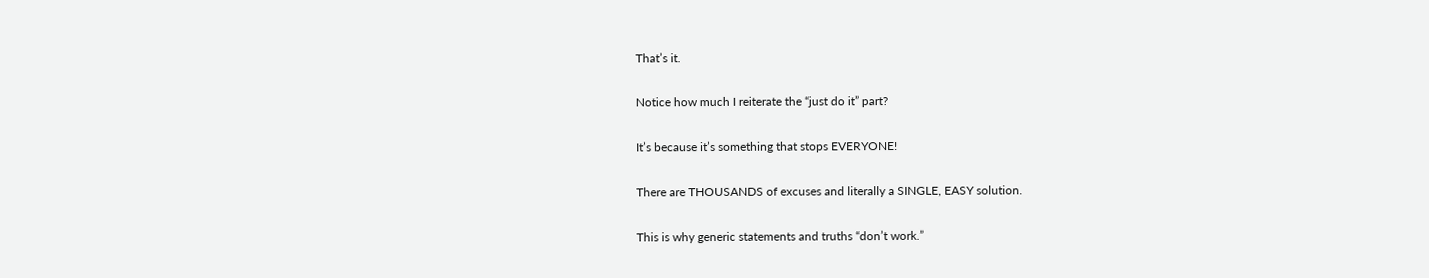That’s it.

Notice how much I reiterate the “just do it” part?

It’s because it’s something that stops EVERYONE!

There are THOUSANDS of excuses and literally a SINGLE, EASY solution.

This is why generic statements and truths “don’t work.”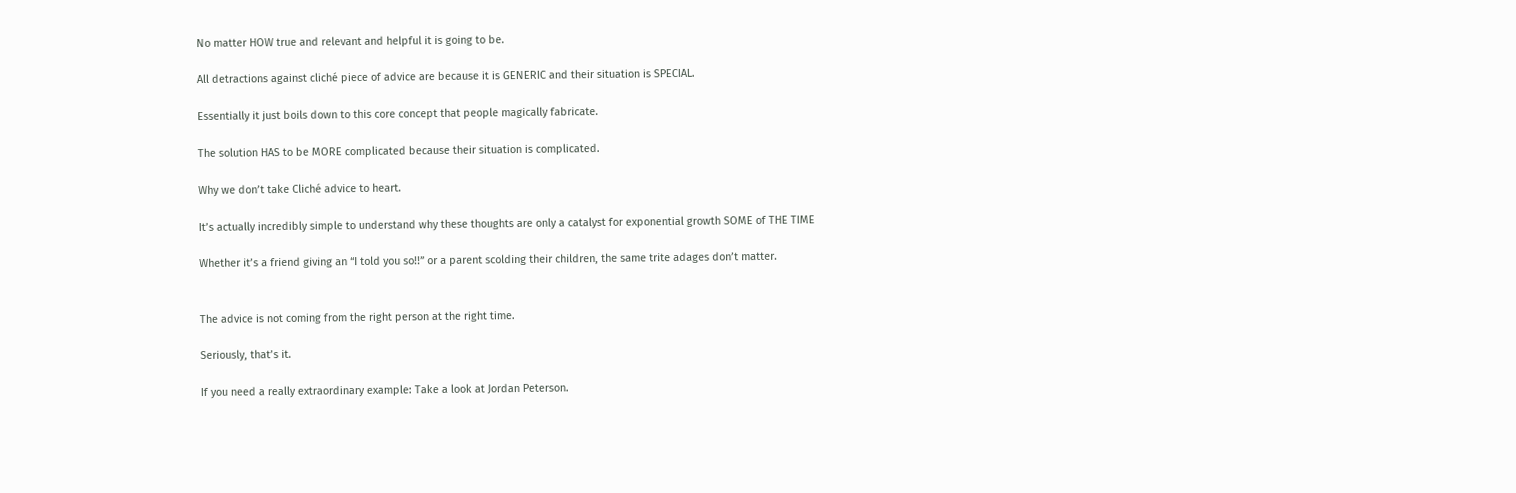No matter HOW true and relevant and helpful it is going to be.

All detractions against cliché piece of advice are because it is GENERIC and their situation is SPECIAL.

Essentially it just boils down to this core concept that people magically fabricate.

The solution HAS to be MORE complicated because their situation is complicated.

Why we don’t take Cliché advice to heart.

It’s actually incredibly simple to understand why these thoughts are only a catalyst for exponential growth SOME of THE TIME

Whether it’s a friend giving an “I told you so!!” or a parent scolding their children, the same trite adages don’t matter.


The advice is not coming from the right person at the right time.

Seriously, that’s it.

If you need a really extraordinary example: Take a look at Jordan Peterson.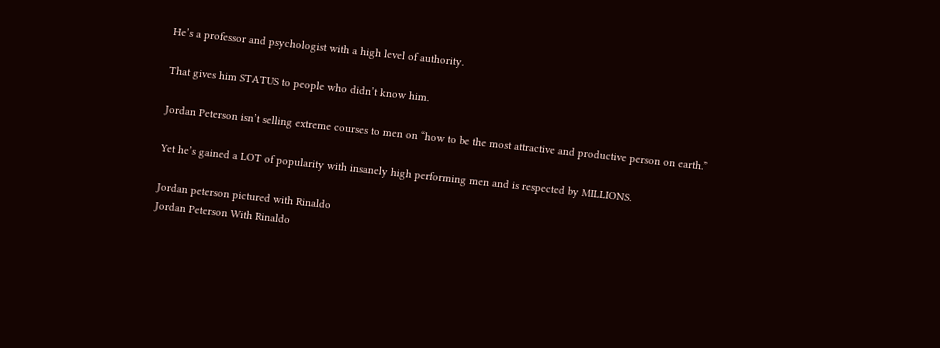He’s a professor and psychologist with a high level of authority.

That gives him STATUS to people who didn’t know him.

Jordan Peterson isn’t selling extreme courses to men on “how to be the most attractive and productive person on earth.”

Yet he’s gained a LOT of popularity with insanely high performing men and is respected by MILLIONS.

Jordan peterson pictured with Rinaldo
Jordan Peterson With Rinaldo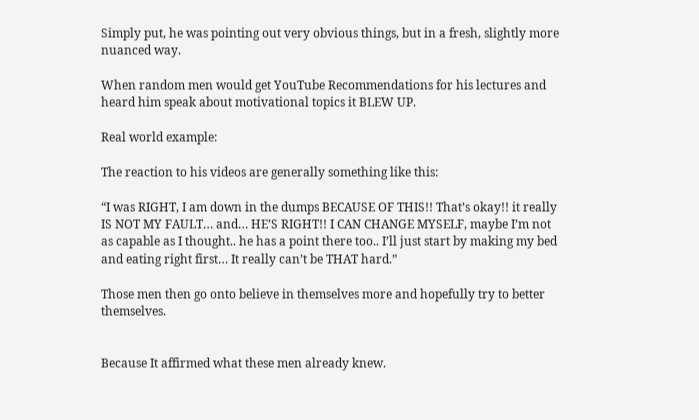Simply put, he was pointing out very obvious things, but in a fresh, slightly more nuanced way.

When random men would get YouTube Recommendations for his lectures and heard him speak about motivational topics it BLEW UP.

Real world example:

The reaction to his videos are generally something like this:

“I was RIGHT, I am down in the dumps BECAUSE OF THIS!! That’s okay!! it really IS NOT MY FAULT… and… HE’S RIGHT!! I CAN CHANGE MYSELF, maybe I’m not as capable as I thought.. he has a point there too.. I’ll just start by making my bed and eating right first… It really can’t be THAT hard.”

Those men then go onto believe in themselves more and hopefully try to better themselves.


Because It affirmed what these men already knew.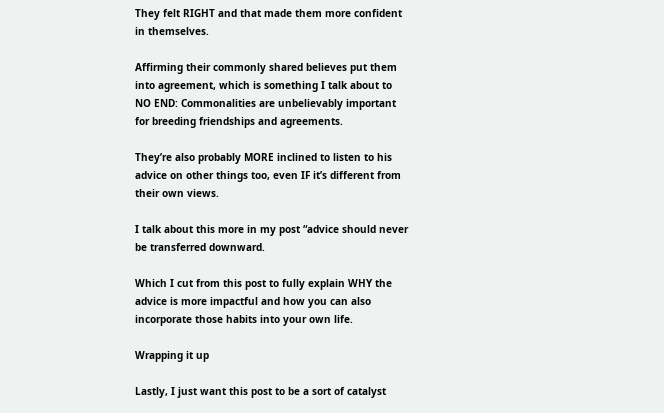They felt RIGHT and that made them more confident in themselves.

Affirming their commonly shared believes put them into agreement, which is something I talk about to NO END: Commonalities are unbelievably important for breeding friendships and agreements.

They’re also probably MORE inclined to listen to his advice on other things too, even IF it’s different from their own views.

I talk about this more in my post “advice should never be transferred downward.

Which I cut from this post to fully explain WHY the advice is more impactful and how you can also incorporate those habits into your own life.

Wrapping it up

Lastly, I just want this post to be a sort of catalyst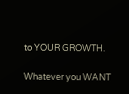to YOUR GROWTH.

Whatever you WANT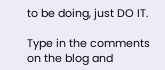to be doing, just DO IT.

Type in the comments on the blog and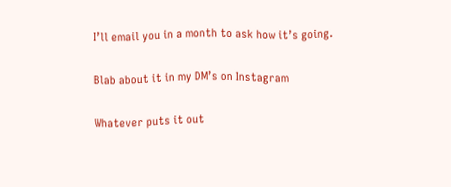I’ll email you in a month to ask how it’s going.

Blab about it in my DM’s on Instagram

Whatever puts it out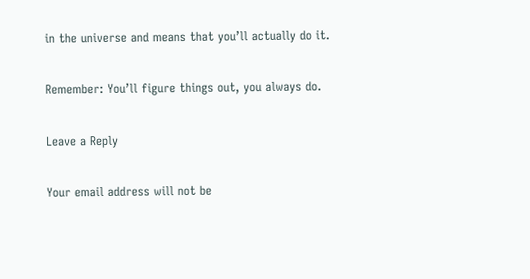in the universe and means that you’ll actually do it.

Remember: You’ll figure things out, you always do.

Leave a Reply

Your email address will not be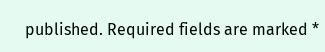published. Required fields are marked *